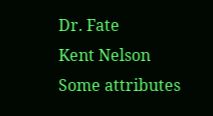Dr. Fate
Kent Nelson
Some attributes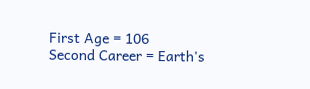First Age = 106
Second Career = Earth's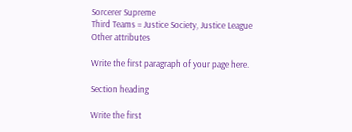Sorcerer Supreme
Third Teams = Justice Society, Justice League
Other attributes

Write the first paragraph of your page here.

Section heading

Write the first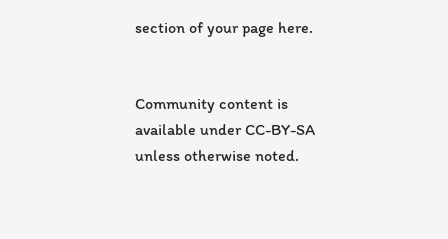section of your page here.


Community content is available under CC-BY-SA unless otherwise noted.